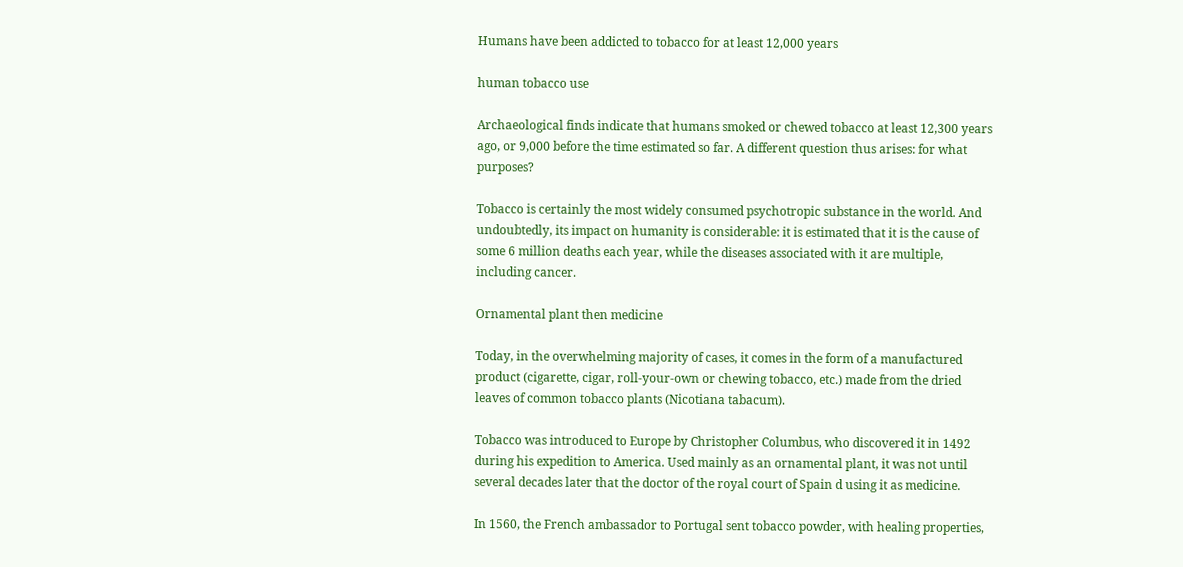Humans have been addicted to tobacco for at least 12,000 years

human tobacco use

Archaeological finds indicate that humans smoked or chewed tobacco at least 12,300 years ago, or 9,000 before the time estimated so far. A different question thus arises: for what purposes?

Tobacco is certainly the most widely consumed psychotropic substance in the world. And undoubtedly, its impact on humanity is considerable: it is estimated that it is the cause of some 6 million deaths each year, while the diseases associated with it are multiple, including cancer.

Ornamental plant then medicine

Today, in the overwhelming majority of cases, it comes in the form of a manufactured product (cigarette, cigar, roll-your-own or chewing tobacco, etc.) made from the dried leaves of common tobacco plants (Nicotiana tabacum).

Tobacco was introduced to Europe by Christopher Columbus, who discovered it in 1492 during his expedition to America. Used mainly as an ornamental plant, it was not until several decades later that the doctor of the royal court of Spain d using it as medicine.

In 1560, the French ambassador to Portugal sent tobacco powder, with healing properties,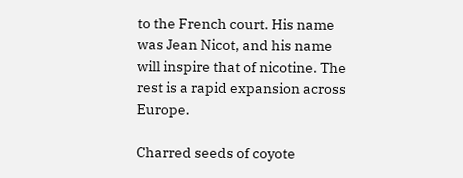to the French court. His name was Jean Nicot, and his name will inspire that of nicotine. The rest is a rapid expansion across Europe.

Charred seeds of coyote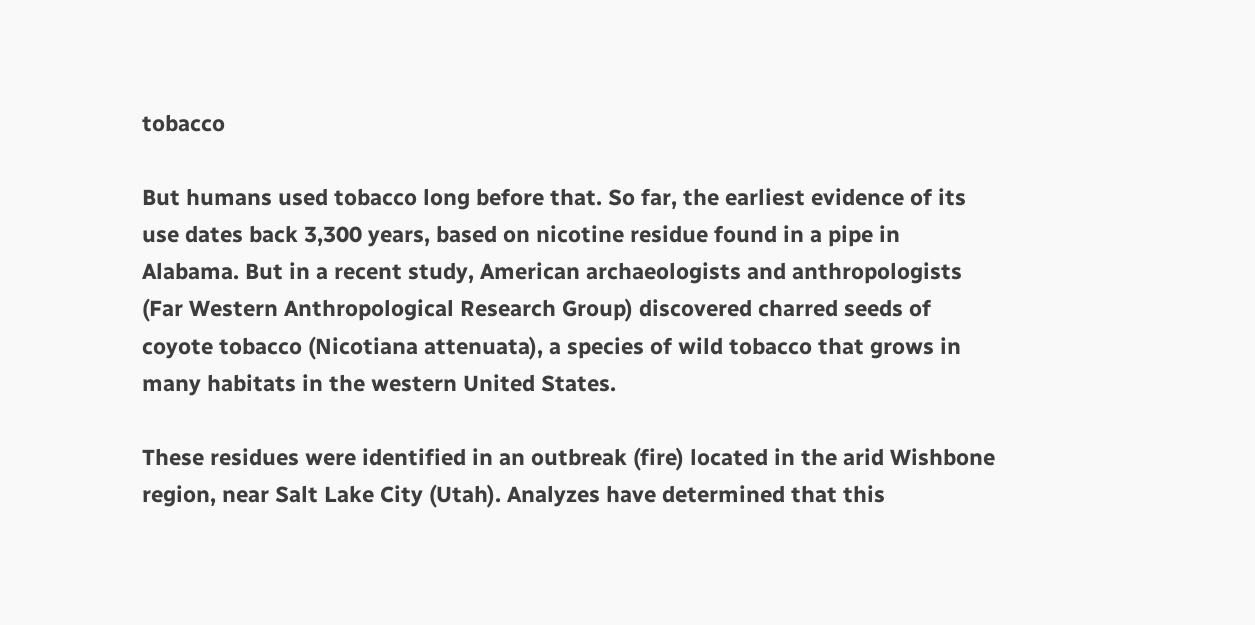tobacco

But humans used tobacco long before that. So far, the earliest evidence of its use dates back 3,300 years, based on nicotine residue found in a pipe in Alabama. But in a recent study, American archaeologists and anthropologists (Far Western Anthropological Research Group) discovered charred seeds of coyote tobacco (Nicotiana attenuata), a species of wild tobacco that grows in many habitats in the western United States.

These residues were identified in an outbreak (fire) located in the arid Wishbone region, near Salt Lake City (Utah). Analyzes have determined that this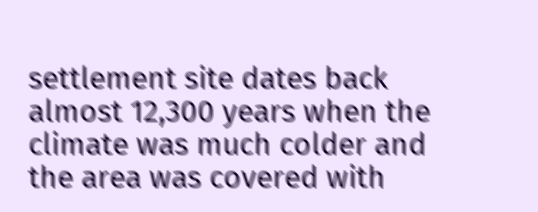settlement site dates back almost 12,300 years when the climate was much colder and the area was covered with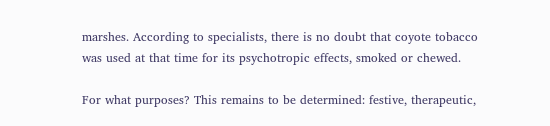marshes. According to specialists, there is no doubt that coyote tobacco was used at that time for its psychotropic effects, smoked or chewed.

For what purposes? This remains to be determined: festive, therapeutic,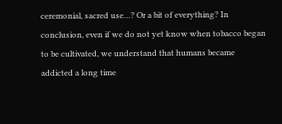ceremonial, sacred use…? Or a bit of everything? In conclusion, even if we do not yet know when tobacco began to be cultivated, we understand that humans became addicted a long time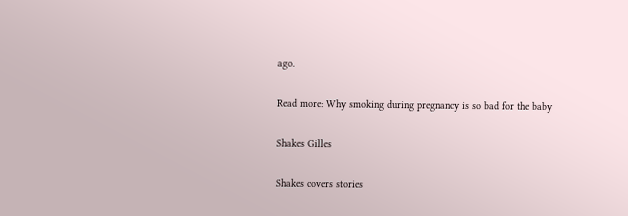ago.

Read more: Why smoking during pregnancy is so bad for the baby

Shakes Gilles

Shakes covers stories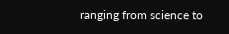ranging from science to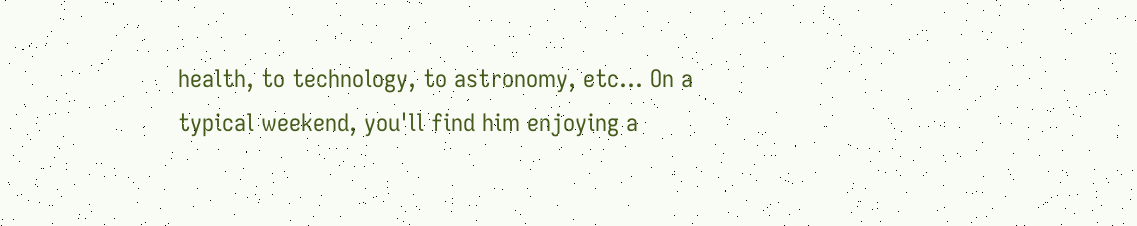health, to technology, to astronomy, etc... On a typical weekend, you'll find him enjoying a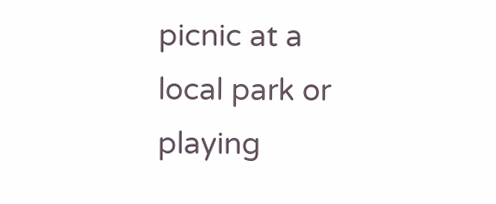picnic at a local park or playing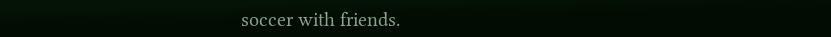soccer with friends.